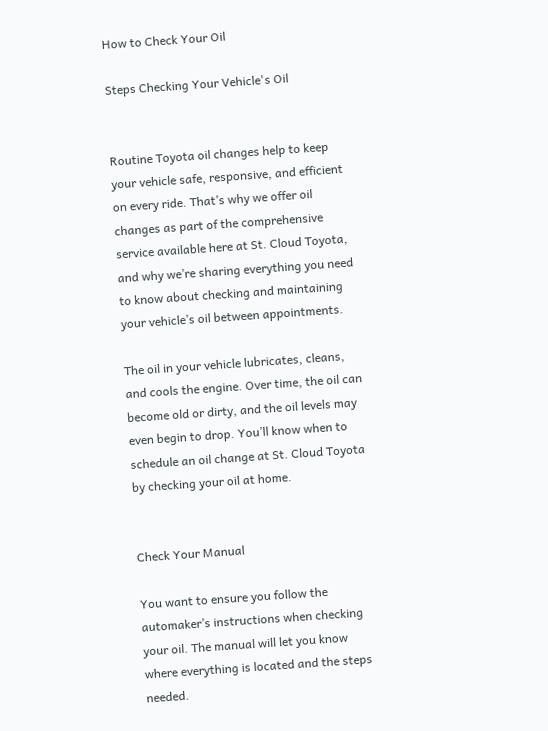How to Check Your Oil

Steps Checking Your Vehicle's Oil


Routine Toyota oil changes help to keep your vehicle safe, responsive, and efficient on every ride. That’s why we offer oil changes as part of the comprehensive service available here at St. Cloud Toyota, and why we’re sharing everything you need to know about checking and maintaining your vehicle’s oil between appointments.

The oil in your vehicle lubricates, cleans, and cools the engine. Over time, the oil can become old or dirty, and the oil levels may even begin to drop. You’ll know when to schedule an oil change at St. Cloud Toyota by checking your oil at home.


Check Your Manual

You want to ensure you follow the automaker’s instructions when checking your oil. The manual will let you know where everything is located and the steps needed.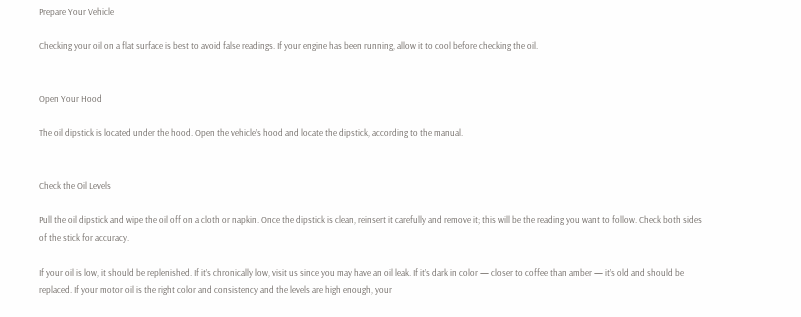Prepare Your Vehicle

Checking your oil on a flat surface is best to avoid false readings. If your engine has been running, allow it to cool before checking the oil.


Open Your Hood

The oil dipstick is located under the hood. Open the vehicle’s hood and locate the dipstick, according to the manual.


Check the Oil Levels

Pull the oil dipstick and wipe the oil off on a cloth or napkin. Once the dipstick is clean, reinsert it carefully and remove it; this will be the reading you want to follow. Check both sides of the stick for accuracy.

If your oil is low, it should be replenished. If it’s chronically low, visit us since you may have an oil leak. If it’s dark in color — closer to coffee than amber — it’s old and should be replaced. If your motor oil is the right color and consistency and the levels are high enough, your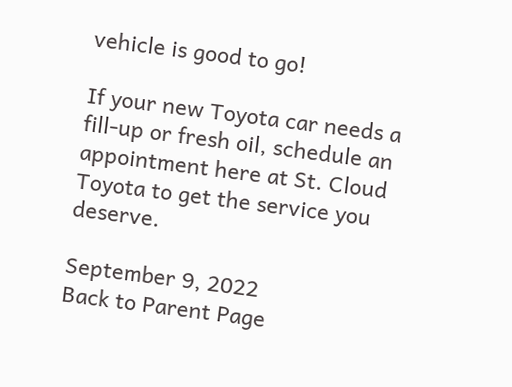vehicle is good to go!

If your new Toyota car needs a fill-up or fresh oil, schedule an appointment here at St. Cloud Toyota to get the service you deserve.

September 9, 2022
Back to Parent Page